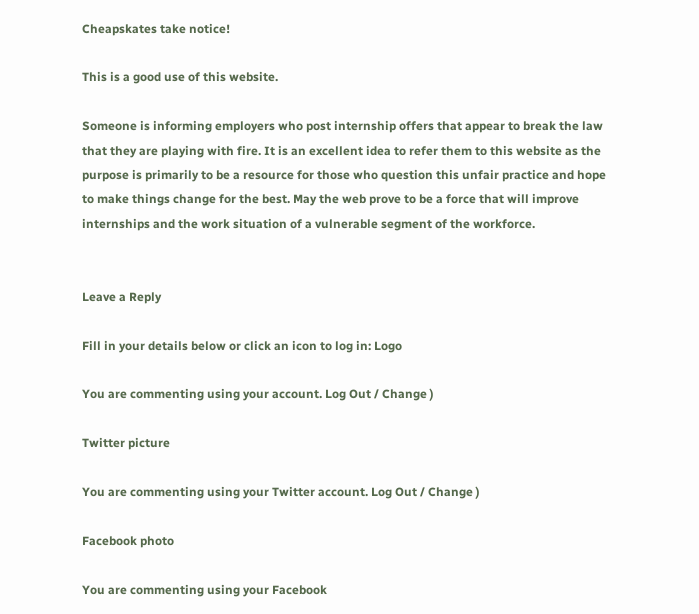Cheapskates take notice!

This is a good use of this website.

Someone is informing employers who post internship offers that appear to break the law that they are playing with fire. It is an excellent idea to refer them to this website as the purpose is primarily to be a resource for those who question this unfair practice and hope to make things change for the best. May the web prove to be a force that will improve internships and the work situation of a vulnerable segment of the workforce.


Leave a Reply

Fill in your details below or click an icon to log in: Logo

You are commenting using your account. Log Out / Change )

Twitter picture

You are commenting using your Twitter account. Log Out / Change )

Facebook photo

You are commenting using your Facebook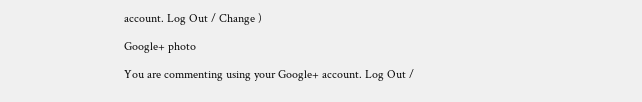account. Log Out / Change )

Google+ photo

You are commenting using your Google+ account. Log Out /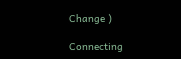Change )

Connecting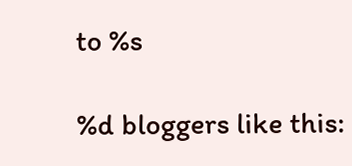to %s

%d bloggers like this: